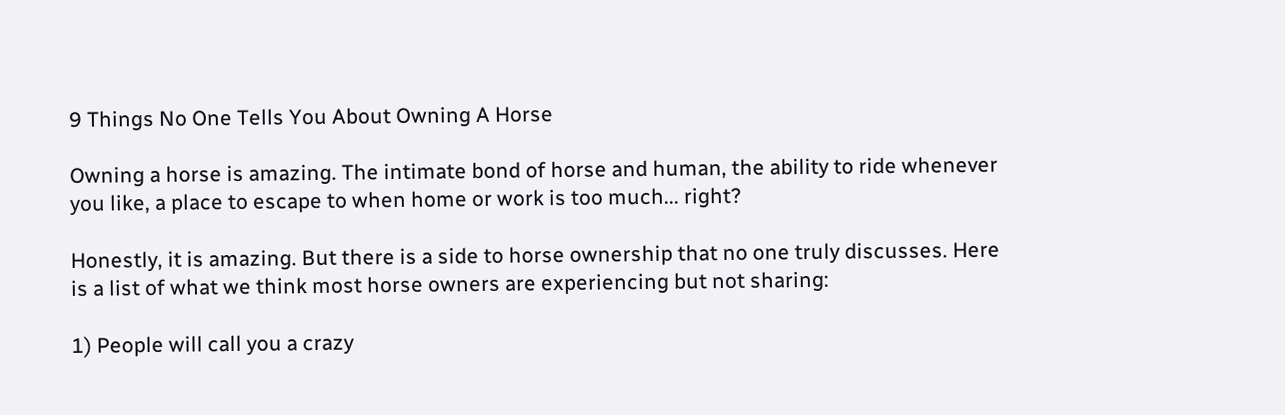9 Things No One Tells You About Owning A Horse

Owning a horse is amazing. The intimate bond of horse and human, the ability to ride whenever you like, a place to escape to when home or work is too much... right?

Honestly, it is amazing. But there is a side to horse ownership that no one truly discusses. Here is a list of what we think most horse owners are experiencing but not sharing:

1) People will call you a crazy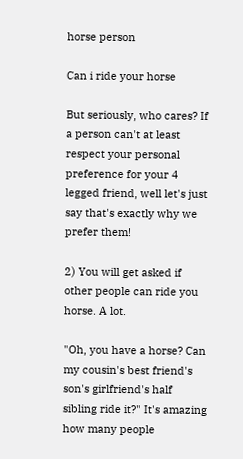horse person

Can i ride your horse

But seriously, who cares? If a person can't at least respect your personal preference for your 4 legged friend, well let's just say that's exactly why we prefer them!

2) You will get asked if other people can ride you horse. A lot.

"Oh, you have a horse? Can my cousin's best friend's son's girlfriend's half sibling ride it?" It's amazing how many people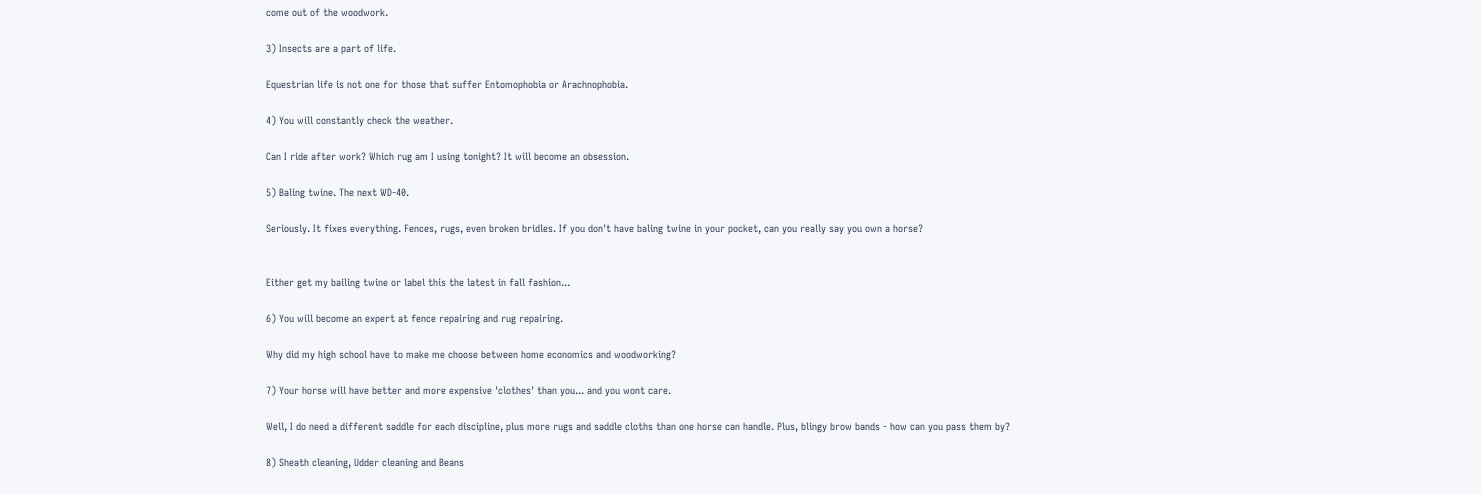come out of the woodwork.

3) Insects are a part of life.

Equestrian life is not one for those that suffer Entomophobia or Arachnophobia.

4) You will constantly check the weather.

Can I ride after work? Which rug am I using tonight? It will become an obsession.

5) Baling twine. The next WD-40.

Seriously. It fixes everything. Fences, rugs, even broken bridles. If you don't have baling twine in your pocket, can you really say you own a horse?


Either get my bailing twine or label this the latest in fall fashion...

6) You will become an expert at fence repairing and rug repairing.

Why did my high school have to make me choose between home economics and woodworking?

7) Your horse will have better and more expensive 'clothes' than you... and you wont care.

Well, I do need a different saddle for each discipline, plus more rugs and saddle cloths than one horse can handle. Plus, blingy brow bands - how can you pass them by?

8) Sheath cleaning, Udder cleaning and Beans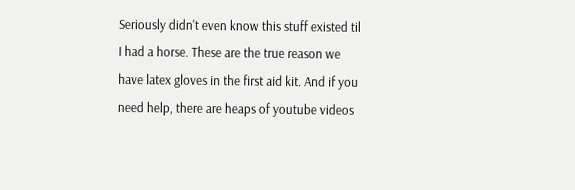Seriously didn't even know this stuff existed til I had a horse. These are the true reason we have latex gloves in the first aid kit. And if you need help, there are heaps of youtube videos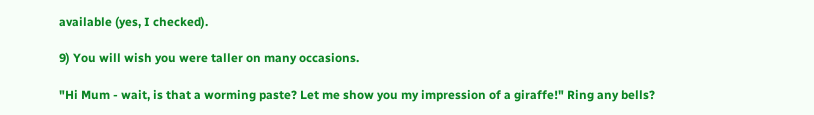available (yes, I checked).

9) You will wish you were taller on many occasions.

"Hi Mum - wait, is that a worming paste? Let me show you my impression of a giraffe!" Ring any bells?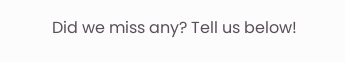Did we miss any? Tell us below!